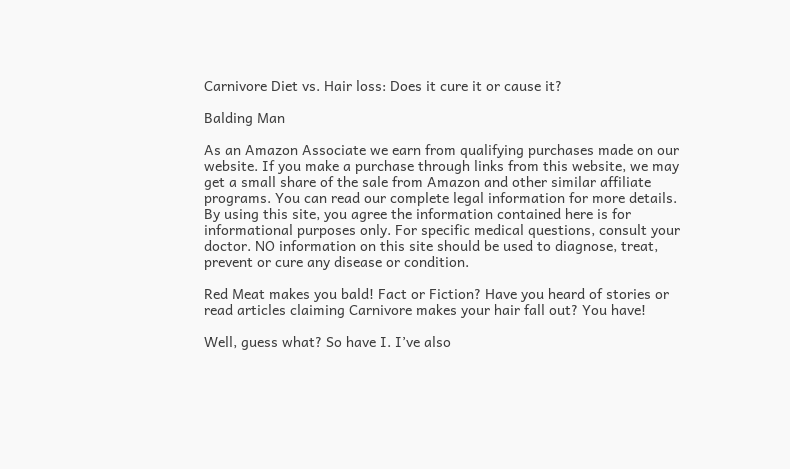Carnivore Diet vs. Hair loss: Does it cure it or cause it?

Balding Man

As an Amazon Associate we earn from qualifying purchases made on our website. If you make a purchase through links from this website, we may get a small share of the sale from Amazon and other similar affiliate programs. You can read our complete legal information for more details. By using this site, you agree the information contained here is for informational purposes only. For specific medical questions, consult your doctor. NO information on this site should be used to diagnose, treat, prevent or cure any disease or condition.

Red Meat makes you bald! Fact or Fiction? Have you heard of stories or read articles claiming Carnivore makes your hair fall out? You have!

Well, guess what? So have I. I’ve also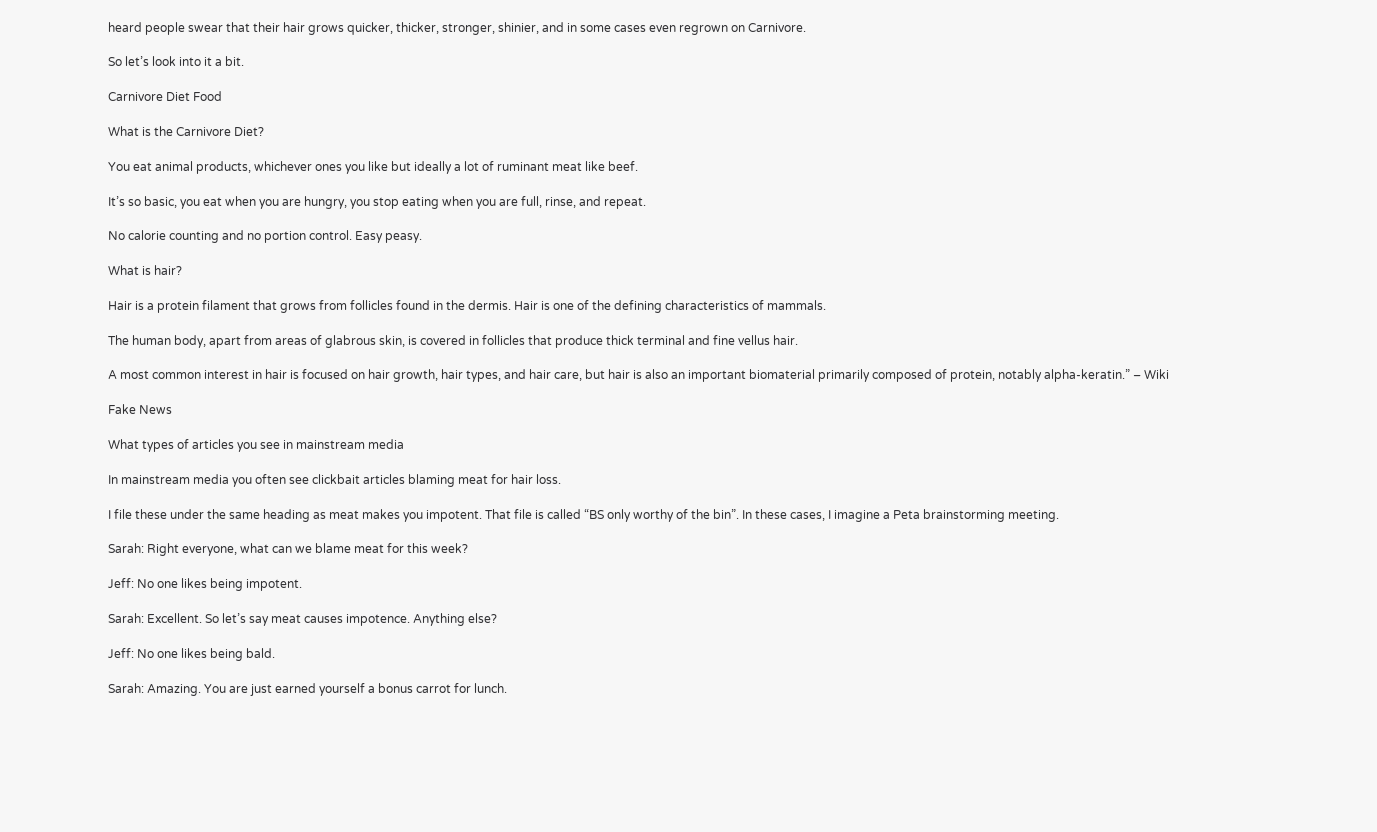heard people swear that their hair grows quicker, thicker, stronger, shinier, and in some cases even regrown on Carnivore.

So let’s look into it a bit.

Carnivore Diet Food

What is the Carnivore Diet?

You eat animal products, whichever ones you like but ideally a lot of ruminant meat like beef.

It’s so basic, you eat when you are hungry, you stop eating when you are full, rinse, and repeat.

No calorie counting and no portion control. Easy peasy.

What is hair?

Hair is a protein filament that grows from follicles found in the dermis. Hair is one of the defining characteristics of mammals.

The human body, apart from areas of glabrous skin, is covered in follicles that produce thick terminal and fine vellus hair.

A most common interest in hair is focused on hair growth, hair types, and hair care, but hair is also an important biomaterial primarily composed of protein, notably alpha-keratin.” – Wiki

Fake News

What types of articles you see in mainstream media

In mainstream media you often see clickbait articles blaming meat for hair loss.

I file these under the same heading as meat makes you impotent. That file is called “BS only worthy of the bin”. In these cases, I imagine a Peta brainstorming meeting.

Sarah: Right everyone, what can we blame meat for this week?

Jeff: No one likes being impotent.

Sarah: Excellent. So let’s say meat causes impotence. Anything else?

Jeff: No one likes being bald.

Sarah: Amazing. You are just earned yourself a bonus carrot for lunch.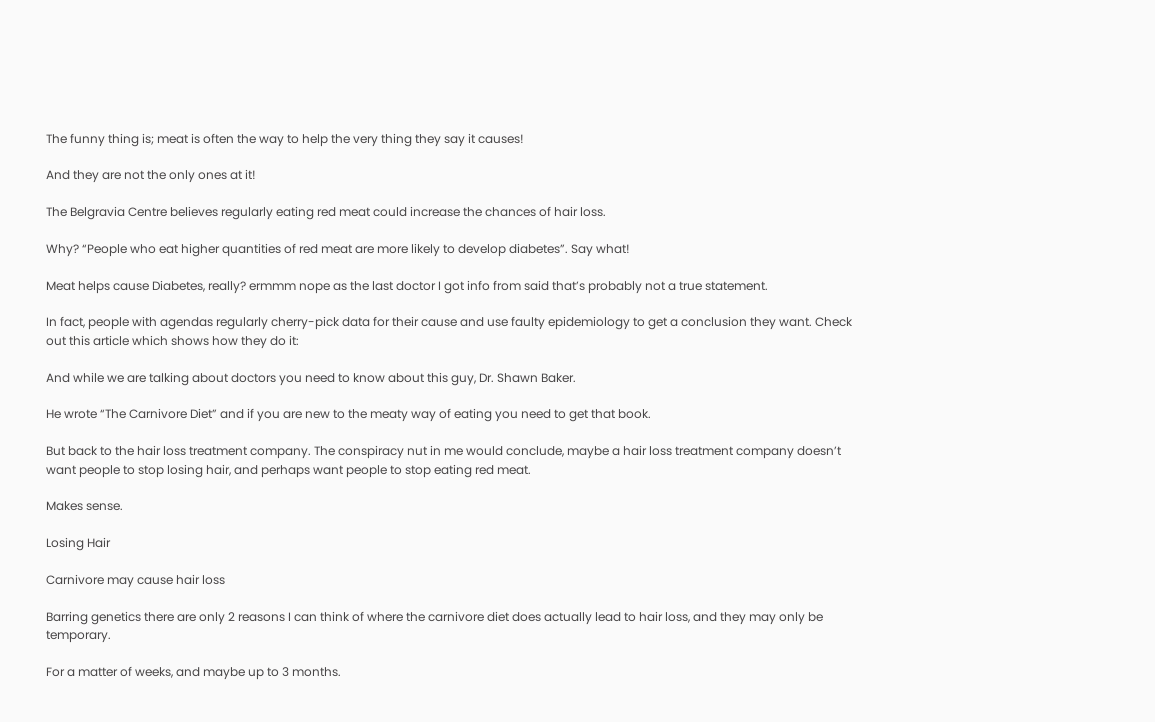The funny thing is; meat is often the way to help the very thing they say it causes!

And they are not the only ones at it!

The Belgravia Centre believes regularly eating red meat could increase the chances of hair loss.

Why? “People who eat higher quantities of red meat are more likely to develop diabetes”. Say what!

Meat helps cause Diabetes, really? ermmm nope as the last doctor I got info from said that’s probably not a true statement.

In fact, people with agendas regularly cherry-pick data for their cause and use faulty epidemiology to get a conclusion they want. Check out this article which shows how they do it:

And while we are talking about doctors you need to know about this guy, Dr. Shawn Baker.

He wrote “The Carnivore Diet” and if you are new to the meaty way of eating you need to get that book.

But back to the hair loss treatment company. The conspiracy nut in me would conclude, maybe a hair loss treatment company doesn’t want people to stop losing hair, and perhaps want people to stop eating red meat.

Makes sense.

Losing Hair

Carnivore may cause hair loss

Barring genetics there are only 2 reasons I can think of where the carnivore diet does actually lead to hair loss, and they may only be temporary.

For a matter of weeks, and maybe up to 3 months.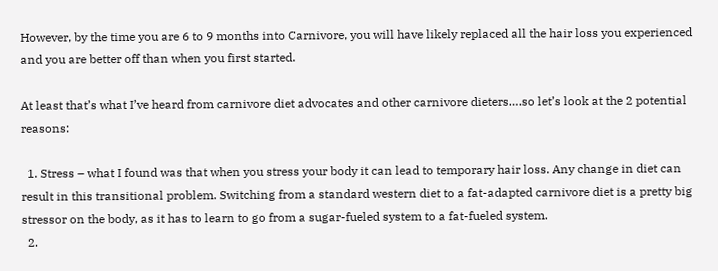However, by the time you are 6 to 9 months into Carnivore, you will have likely replaced all the hair loss you experienced and you are better off than when you first started.

At least that’s what I’ve heard from carnivore diet advocates and other carnivore dieters….so let’s look at the 2 potential reasons:

  1. Stress – what I found was that when you stress your body it can lead to temporary hair loss. Any change in diet can result in this transitional problem. Switching from a standard western diet to a fat-adapted carnivore diet is a pretty big stressor on the body, as it has to learn to go from a sugar-fueled system to a fat-fueled system.
  2.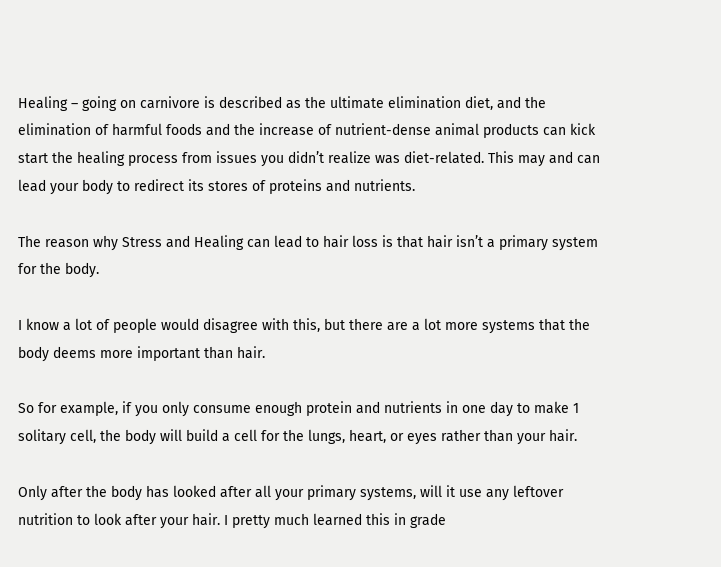Healing – going on carnivore is described as the ultimate elimination diet, and the elimination of harmful foods and the increase of nutrient-dense animal products can kick start the healing process from issues you didn’t realize was diet-related. This may and can lead your body to redirect its stores of proteins and nutrients.

The reason why Stress and Healing can lead to hair loss is that hair isn’t a primary system for the body.

I know a lot of people would disagree with this, but there are a lot more systems that the body deems more important than hair.

So for example, if you only consume enough protein and nutrients in one day to make 1 solitary cell, the body will build a cell for the lungs, heart, or eyes rather than your hair.

Only after the body has looked after all your primary systems, will it use any leftover nutrition to look after your hair. I pretty much learned this in grade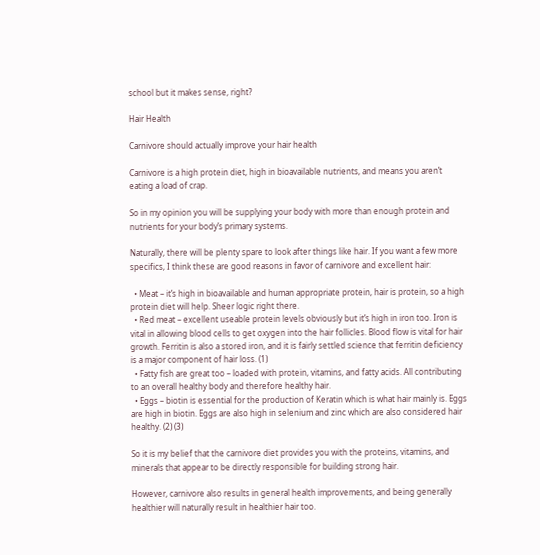school but it makes sense, right?

Hair Health

Carnivore should actually improve your hair health

Carnivore is a high protein diet, high in bioavailable nutrients, and means you aren’t eating a load of crap.

So in my opinion you will be supplying your body with more than enough protein and nutrients for your body’s primary systems.

Naturally, there will be plenty spare to look after things like hair. If you want a few more specifics, I think these are good reasons in favor of carnivore and excellent hair:

  • Meat – it’s high in bioavailable and human appropriate protein, hair is protein, so a high protein diet will help. Sheer logic right there.
  • Red meat – excellent useable protein levels obviously but it’s high in iron too. Iron is vital in allowing blood cells to get oxygen into the hair follicles. Blood flow is vital for hair growth. Ferritin is also a stored iron, and it is fairly settled science that ferritin deficiency is a major component of hair loss. (1)
  • Fatty fish are great too – loaded with protein, vitamins, and fatty acids. All contributing to an overall healthy body and therefore healthy hair.
  • Eggs – biotin is essential for the production of Keratin which is what hair mainly is. Eggs are high in biotin. Eggs are also high in selenium and zinc which are also considered hair healthy. (2) (3)

So it is my belief that the carnivore diet provides you with the proteins, vitamins, and minerals that appear to be directly responsible for building strong hair.

However, carnivore also results in general health improvements, and being generally healthier will naturally result in healthier hair too.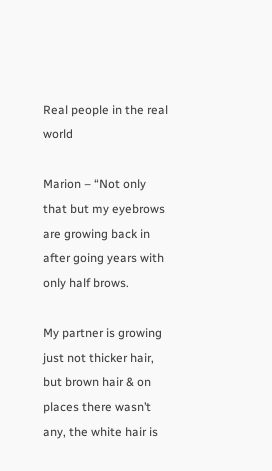Real people in the real world

Marion – “Not only that but my eyebrows are growing back in after going years with only half brows.

My partner is growing just not thicker hair, but brown hair & on places there wasn’t any, the white hair is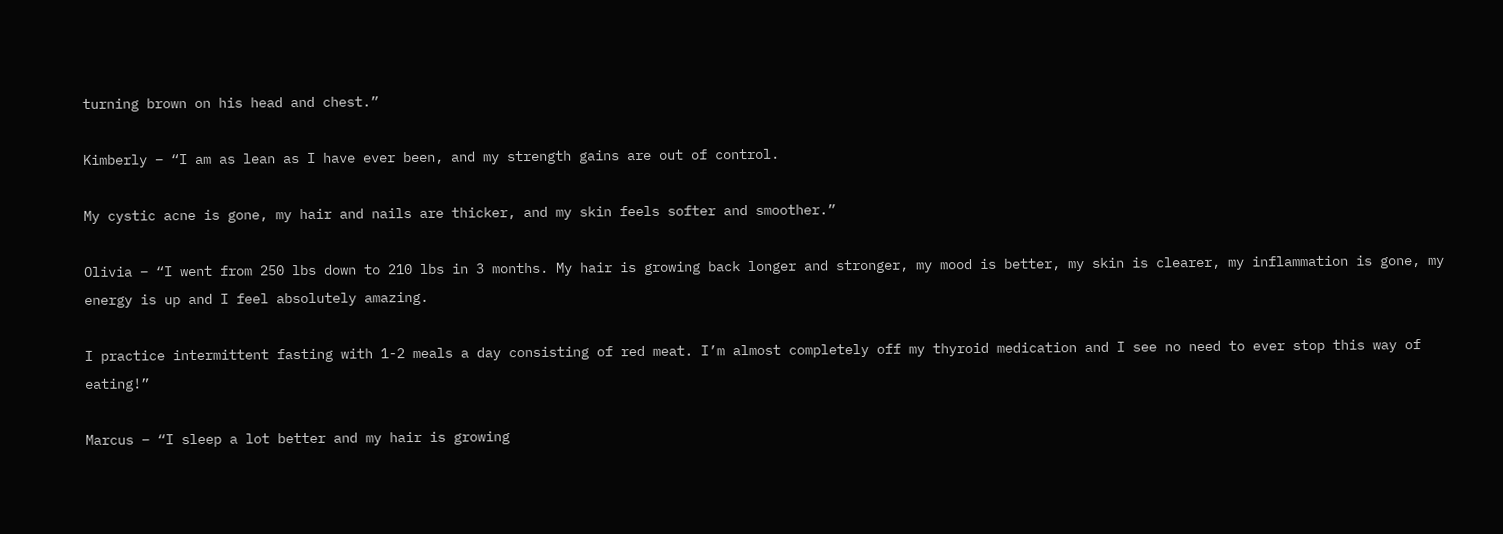turning brown on his head and chest.”

Kimberly – “I am as lean as I have ever been, and my strength gains are out of control.

My cystic acne is gone, my hair and nails are thicker, and my skin feels softer and smoother.”

Olivia – “I went from 250 lbs down to 210 lbs in 3 months. My hair is growing back longer and stronger, my mood is better, my skin is clearer, my inflammation is gone, my energy is up and I feel absolutely amazing.

I practice intermittent fasting with 1-2 meals a day consisting of red meat. I’m almost completely off my thyroid medication and I see no need to ever stop this way of eating!”

Marcus – “I sleep a lot better and my hair is growing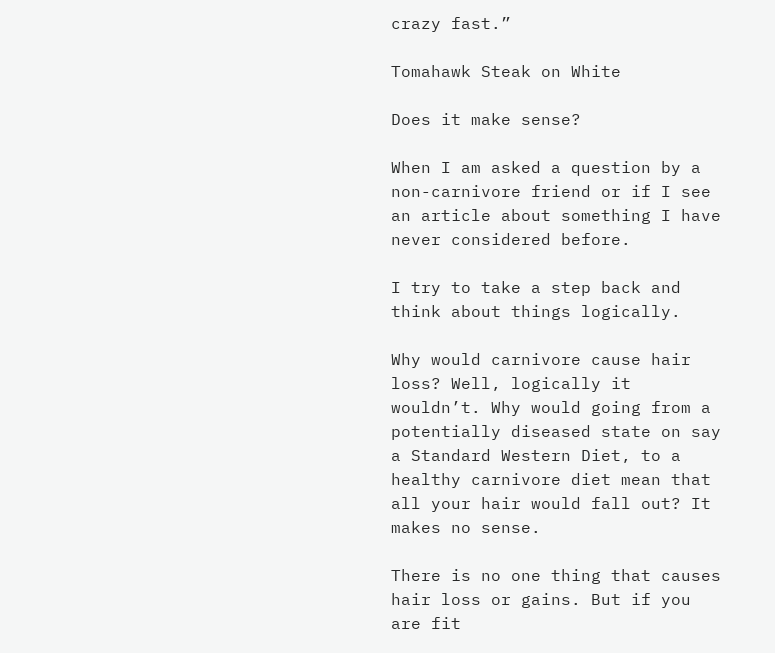crazy fast.”

Tomahawk Steak on White

Does it make sense?

When I am asked a question by a non-carnivore friend or if I see an article about something I have never considered before.

I try to take a step back and think about things logically.

Why would carnivore cause hair loss? Well, logically it wouldn’t. Why would going from a potentially diseased state on say a Standard Western Diet, to a healthy carnivore diet mean that all your hair would fall out? It makes no sense.

There is no one thing that causes hair loss or gains. But if you are fit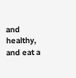and healthy, and eat a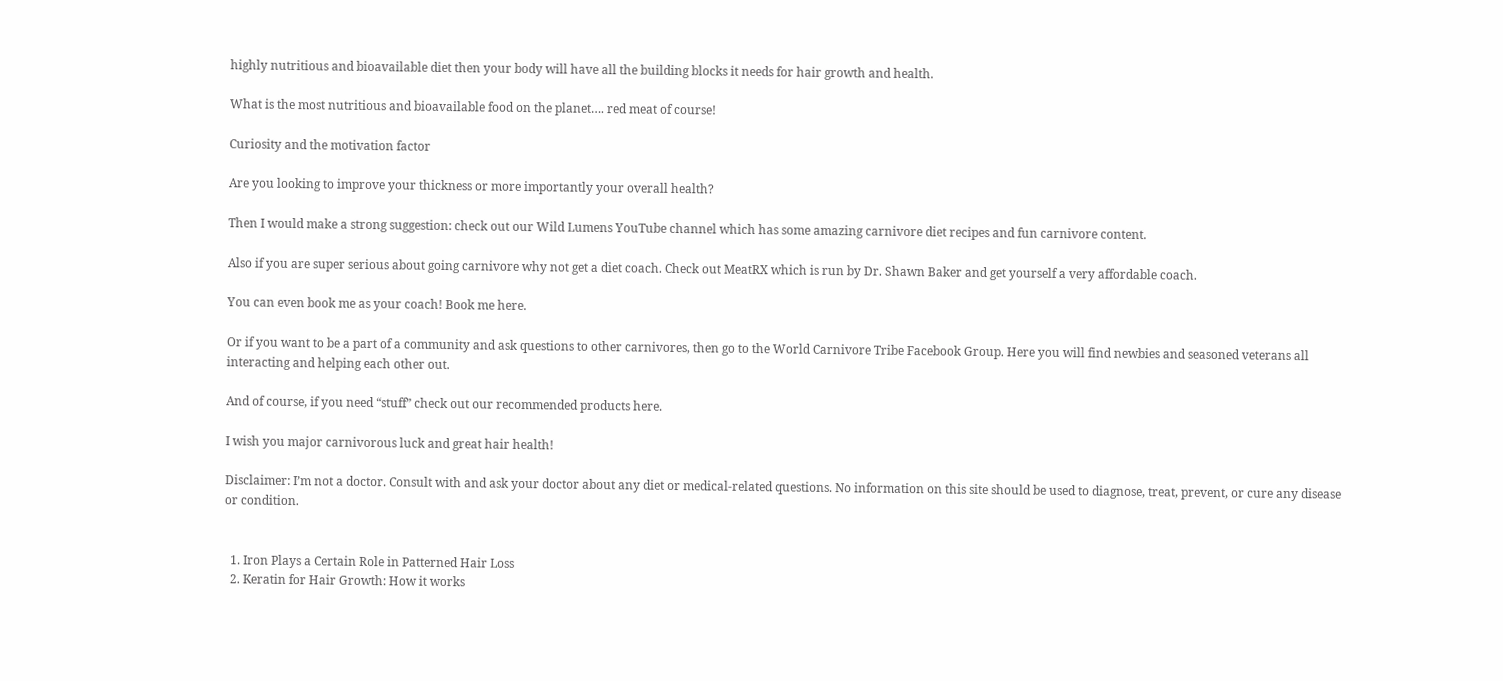highly nutritious and bioavailable diet then your body will have all the building blocks it needs for hair growth and health.

What is the most nutritious and bioavailable food on the planet…. red meat of course!

Curiosity and the motivation factor

Are you looking to improve your thickness or more importantly your overall health?

Then I would make a strong suggestion: check out our Wild Lumens YouTube channel which has some amazing carnivore diet recipes and fun carnivore content.

Also if you are super serious about going carnivore why not get a diet coach. Check out MeatRX which is run by Dr. Shawn Baker and get yourself a very affordable coach.

You can even book me as your coach! Book me here.

Or if you want to be a part of a community and ask questions to other carnivores, then go to the World Carnivore Tribe Facebook Group. Here you will find newbies and seasoned veterans all interacting and helping each other out.

And of course, if you need “stuff” check out our recommended products here.

I wish you major carnivorous luck and great hair health!

Disclaimer: I’m not a doctor. Consult with and ask your doctor about any diet or medical-related questions. No information on this site should be used to diagnose, treat, prevent, or cure any disease or condition.


  1. Iron Plays a Certain Role in Patterned Hair Loss
  2. Keratin for Hair Growth: How it works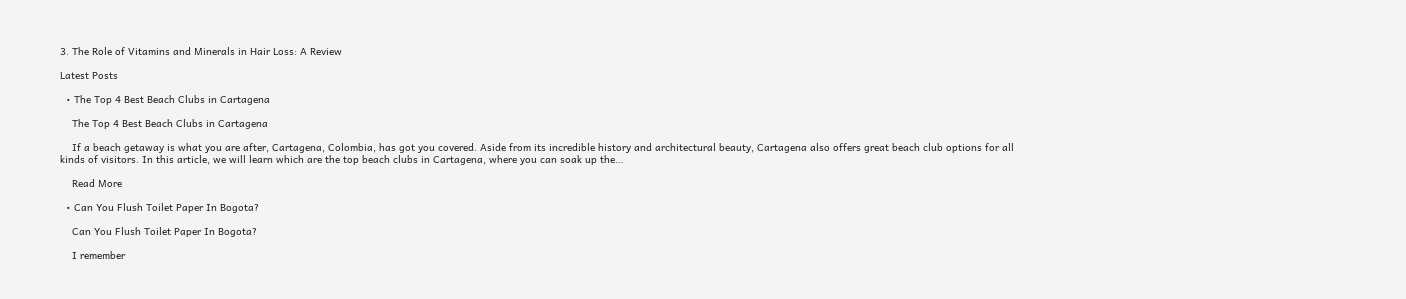3. The Role of Vitamins and Minerals in Hair Loss: A Review

Latest Posts

  • The Top 4 Best Beach Clubs in Cartagena

    The Top 4 Best Beach Clubs in Cartagena

    If a beach getaway is what you are after, Cartagena, Colombia, has got you covered. Aside from its incredible history and architectural beauty, Cartagena also offers great beach club options for all kinds of visitors. In this article, we will learn which are the top beach clubs in Cartagena, where you can soak up the…

    Read More

  • Can You Flush Toilet Paper In Bogota?

    Can You Flush Toilet Paper In Bogota?

    I remember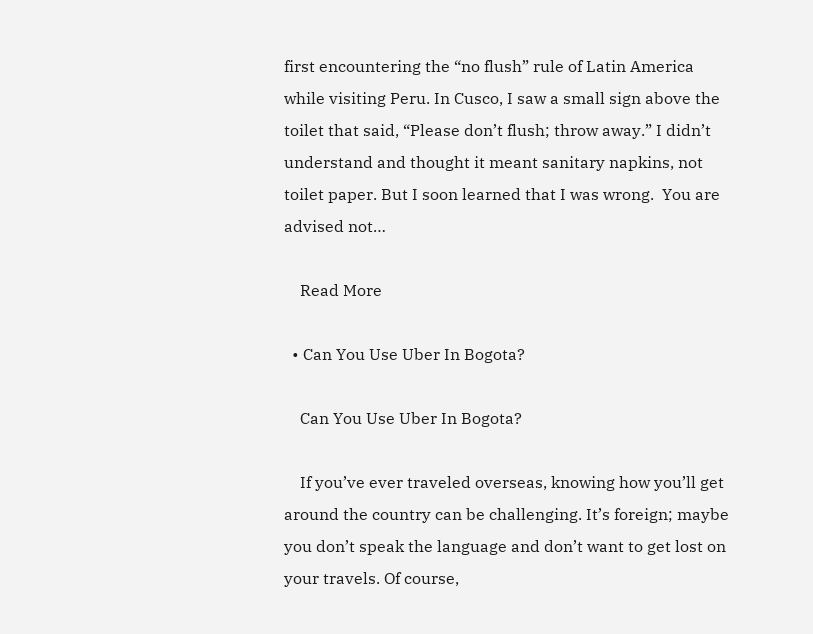first encountering the “no flush” rule of Latin America while visiting Peru. In Cusco, I saw a small sign above the toilet that said, “Please don’t flush; throw away.” I didn’t understand and thought it meant sanitary napkins, not toilet paper. But I soon learned that I was wrong.  You are advised not…

    Read More

  • Can You Use Uber In Bogota?

    Can You Use Uber In Bogota?

    If you’ve ever traveled overseas, knowing how you’ll get around the country can be challenging. It’s foreign; maybe you don’t speak the language and don’t want to get lost on your travels. Of course,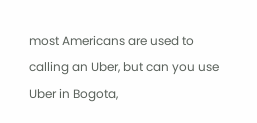most Americans are used to calling an Uber, but can you use Uber in Bogota,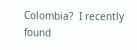Colombia?  I recently found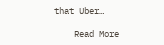that Uber…

    Read More